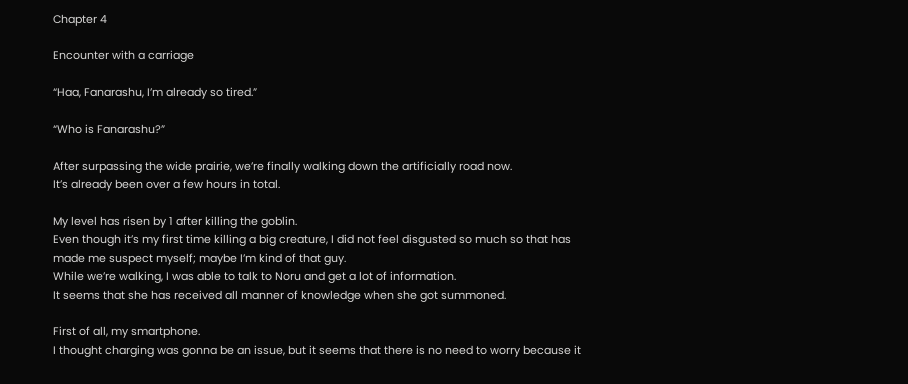Chapter 4

Encounter with a carriage

“Haa, Fanarashu, I’m already so tired.”

“Who is Fanarashu?”

After surpassing the wide prairie, we’re finally walking down the artificially road now.
It’s already been over a few hours in total.

My level has risen by 1 after killing the goblin.
Even though it’s my first time killing a big creature, I did not feel disgusted so much so that has made me suspect myself; maybe I’m kind of that guy.
While we’re walking, I was able to talk to Noru and get a lot of information.
It seems that she has received all manner of knowledge when she got summoned.

First of all, my smartphone.
I thought charging was gonna be an issue, but it seems that there is no need to worry because it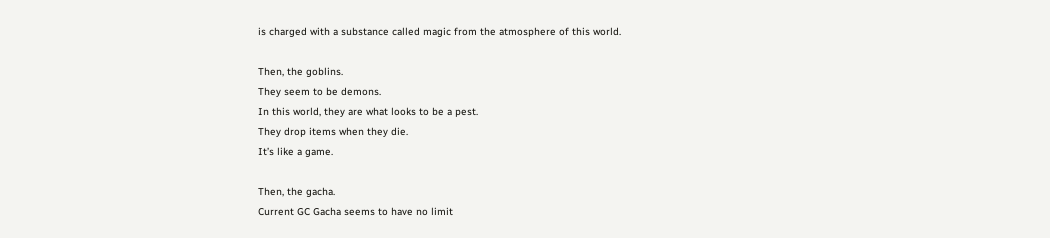is charged with a substance called magic from the atmosphere of this world.

Then, the goblins.
They seem to be demons.
In this world, they are what looks to be a pest.
They drop items when they die.
It’s like a game.

Then, the gacha.
Current GC Gacha seems to have no limit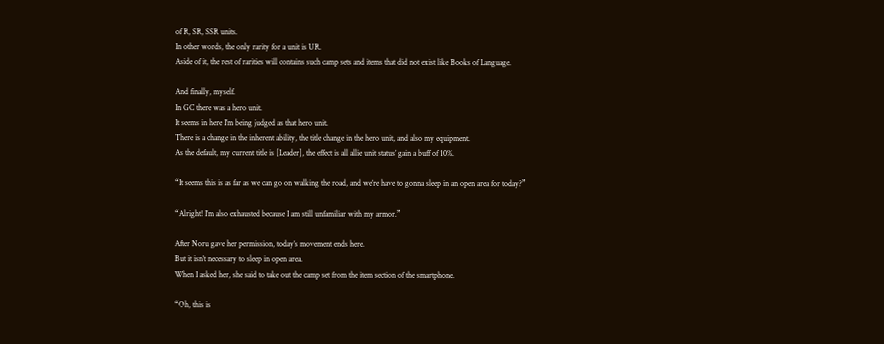of R, SR, SSR units.
In other words, the only rarity for a unit is UR.
Aside of it, the rest of rarities will contains such camp sets and items that did not exist like Books of Language.

And finally, myself.
In GC there was a hero unit.
It seems in here I’m being judged as that hero unit.
There is a change in the inherent ability, the title change in the hero unit, and also my equipment.
As the default, my current title is [Leader], the effect is all allie unit status’ gain a buff of 10%.

“It seems this is as far as we can go on walking the road, and we’re have to gonna sleep in an open area for today?”

“Alright! I’m also exhausted because I am still unfamiliar with my armor.”

After Noru gave her permission, today’s movement ends here.
But it isn’t necessary to sleep in open area.
When I asked her, she said to take out the camp set from the item section of the smartphone.

“Oh, this is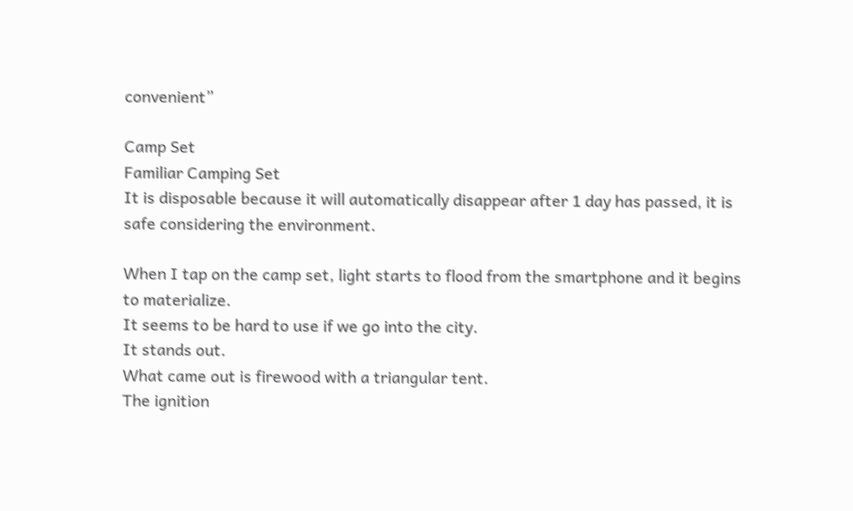convenient”

Camp Set
Familiar Camping Set
It is disposable because it will automatically disappear after 1 day has passed, it is safe considering the environment.

When I tap on the camp set, light starts to flood from the smartphone and it begins to materialize.
It seems to be hard to use if we go into the city.
It stands out.
What came out is firewood with a triangular tent.
The ignition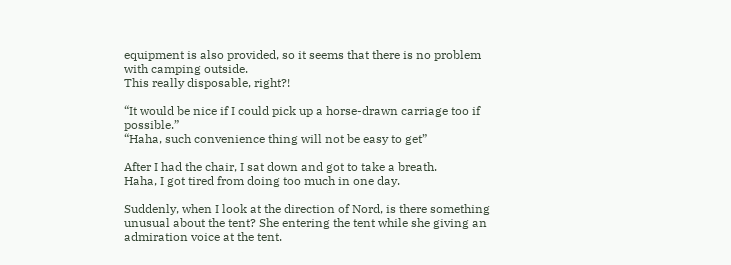equipment is also provided, so it seems that there is no problem with camping outside.
This really disposable, right?!

“It would be nice if I could pick up a horse-drawn carriage too if possible.”
“Haha, such convenience thing will not be easy to get”

After I had the chair, I sat down and got to take a breath.
Haha, I got tired from doing too much in one day.

Suddenly, when I look at the direction of Nord, is there something unusual about the tent? She entering the tent while she giving an admiration voice at the tent.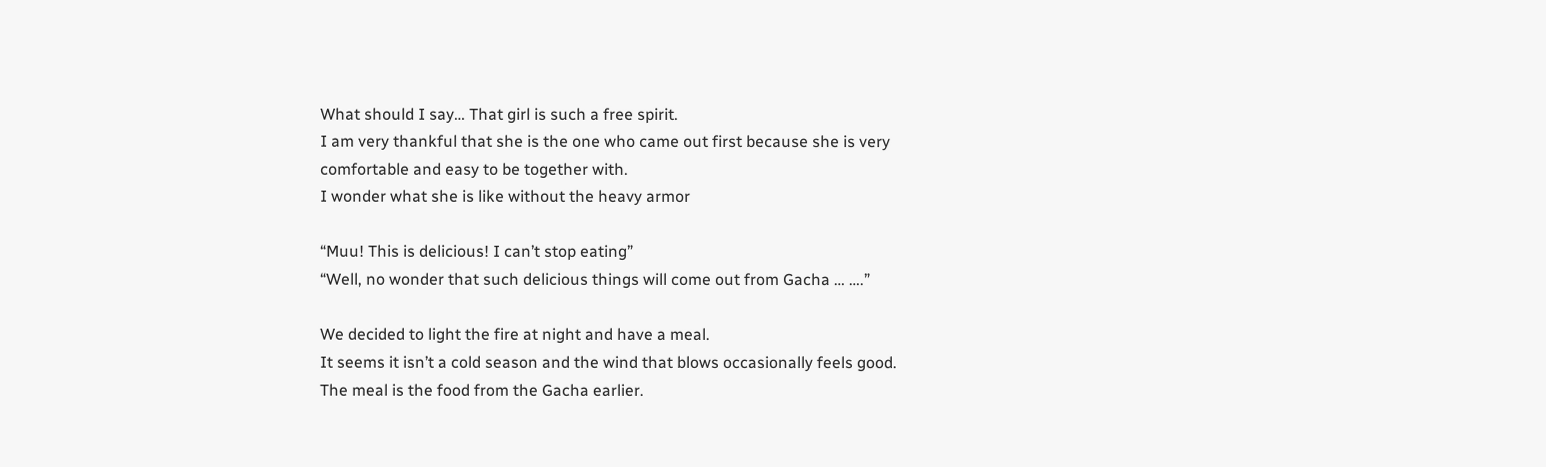What should I say… That girl is such a free spirit.
I am very thankful that she is the one who came out first because she is very comfortable and easy to be together with.
I wonder what she is like without the heavy armor

“Muu! This is delicious! I can’t stop eating”
“Well, no wonder that such delicious things will come out from Gacha … ….”

We decided to light the fire at night and have a meal.
It seems it isn’t a cold season and the wind that blows occasionally feels good.
The meal is the food from the Gacha earlier.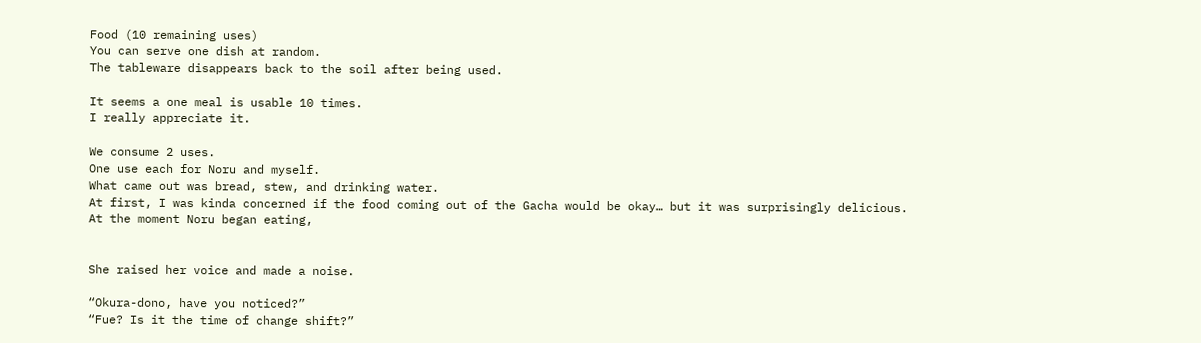Food (10 remaining uses)
You can serve one dish at random.
The tableware disappears back to the soil after being used.

It seems a one meal is usable 10 times.
I really appreciate it.

We consume 2 uses.
One use each for Noru and myself.
What came out was bread, stew, and drinking water.
At first, I was kinda concerned if the food coming out of the Gacha would be okay… but it was surprisingly delicious.
At the moment Noru began eating,


She raised her voice and made a noise.

“Okura-dono, have you noticed?”
“Fue? Is it the time of change shift?”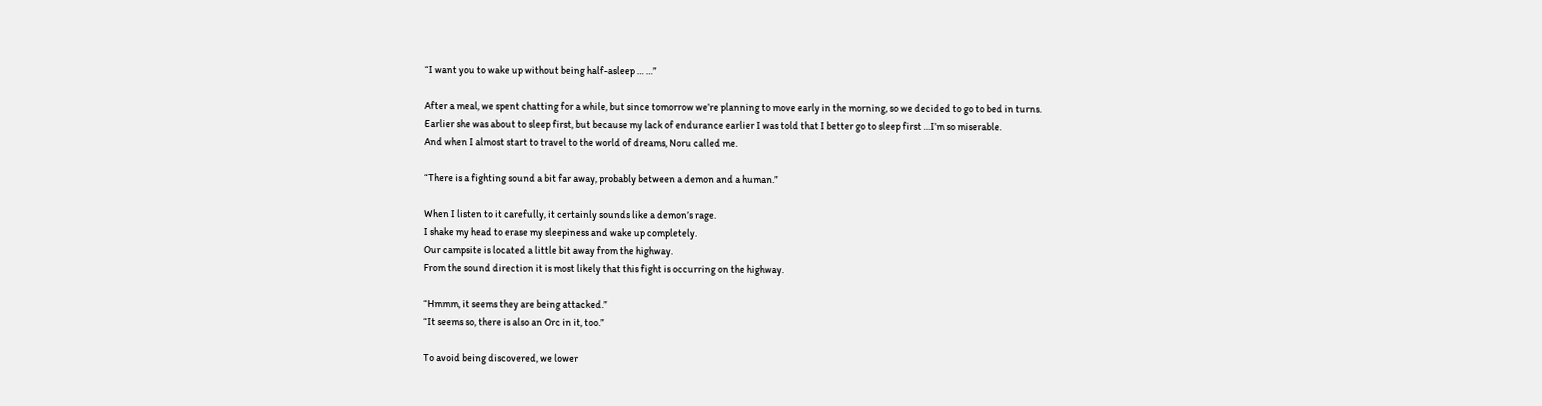“I want you to wake up without being half-asleep … …”

After a meal, we spent chatting for a while, but since tomorrow we’re planning to move early in the morning, so we decided to go to bed in turns.
Earlier she was about to sleep first, but because my lack of endurance earlier I was told that I better go to sleep first …I’m so miserable.
And when I almost start to travel to the world of dreams, Noru called me.

“There is a fighting sound a bit far away, probably between a demon and a human.”

When I listen to it carefully, it certainly sounds like a demon’s rage.
I shake my head to erase my sleepiness and wake up completely.
Our campsite is located a little bit away from the highway.
From the sound direction it is most likely that this fight is occurring on the highway.

“Hmmm, it seems they are being attacked.”
“It seems so, there is also an Orc in it, too.”

To avoid being discovered, we lower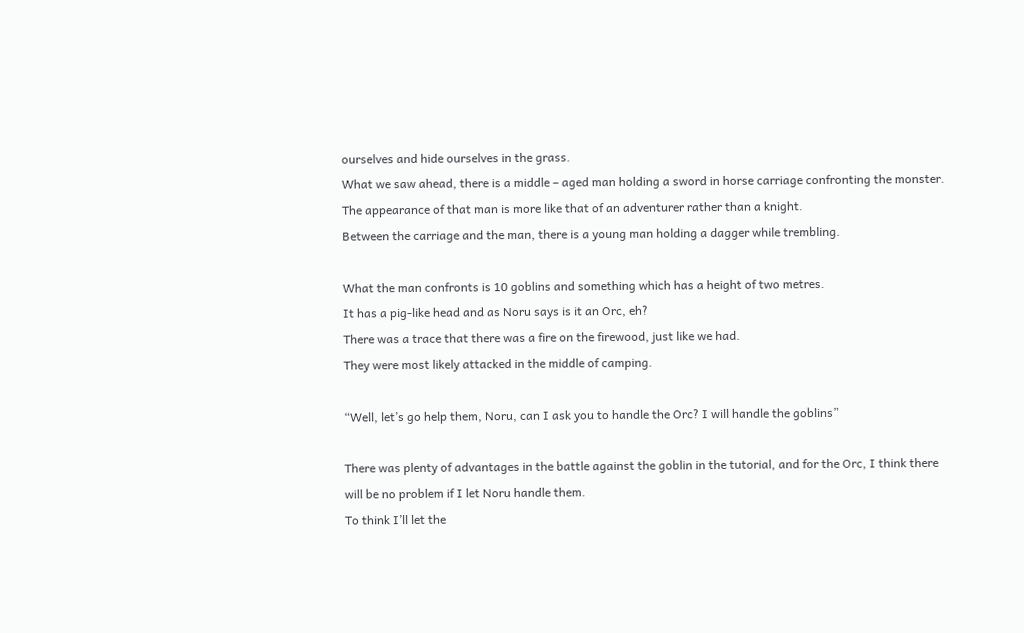ourselves and hide ourselves in the grass.
What we saw ahead, there is a middle – aged man holding a sword in horse carriage confronting the monster.
The appearance of that man is more like that of an adventurer rather than a knight.
Between the carriage and the man, there is a young man holding a dagger while trembling.

What the man confronts is 10 goblins and something which has a height of two metres.
It has a pig-like head and as Noru says is it an Orc, eh?
There was a trace that there was a fire on the firewood, just like we had.
They were most likely attacked in the middle of camping.

“Well, let’s go help them, Noru, can I ask you to handle the Orc? I will handle the goblins”

There was plenty of advantages in the battle against the goblin in the tutorial, and for the Orc, I think there will be no problem if I let Noru handle them.
To think I’ll let the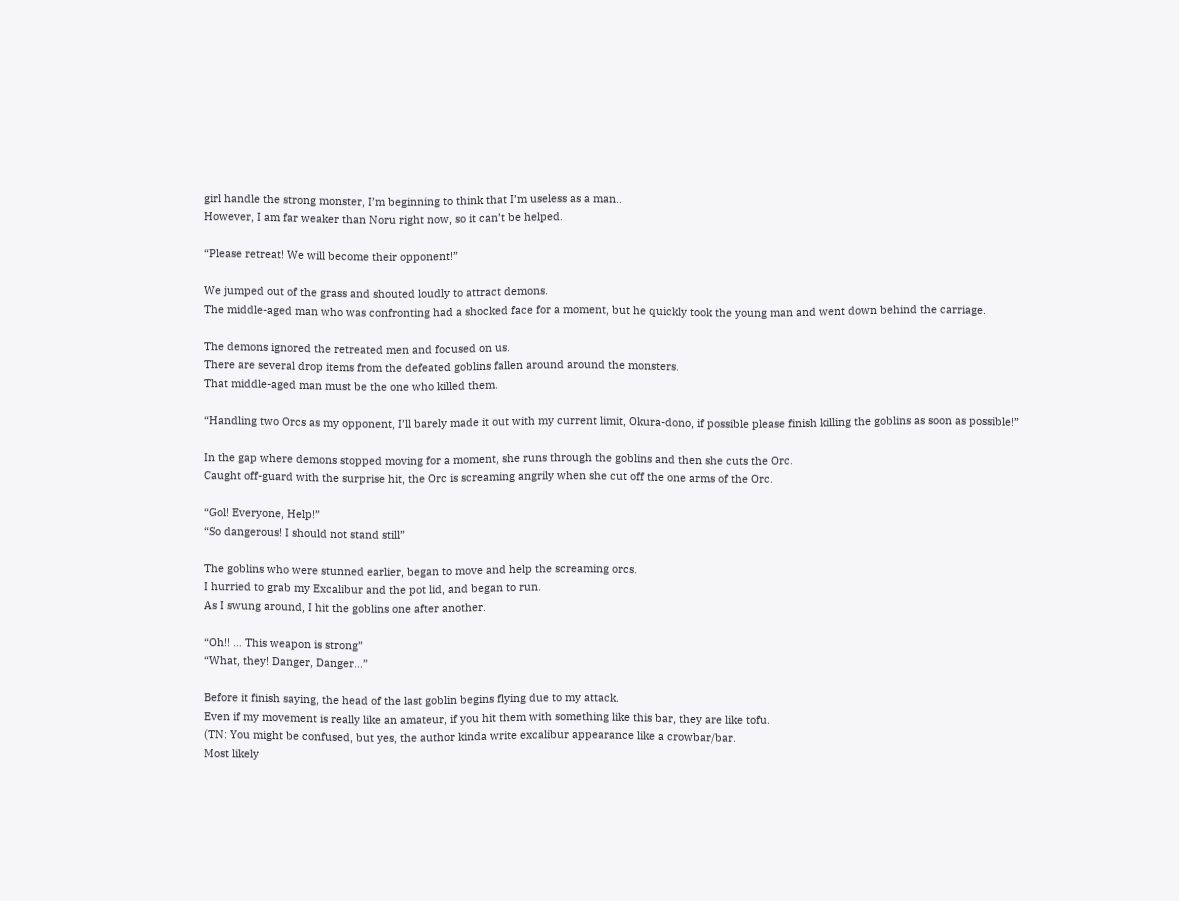girl handle the strong monster, I’m beginning to think that I’m useless as a man..
However, I am far weaker than Noru right now, so it can’t be helped.

“Please retreat! We will become their opponent!”

We jumped out of the grass and shouted loudly to attract demons.
The middle-aged man who was confronting had a shocked face for a moment, but he quickly took the young man and went down behind the carriage.

The demons ignored the retreated men and focused on us.
There are several drop items from the defeated goblins fallen around around the monsters.
That middle-aged man must be the one who killed them.

“Handling two Orcs as my opponent, I’ll barely made it out with my current limit, Okura-dono, if possible please finish killing the goblins as soon as possible!”

In the gap where demons stopped moving for a moment, she runs through the goblins and then she cuts the Orc.
Caught off-guard with the surprise hit, the Orc is screaming angrily when she cut off the one arms of the Orc.

“Gol! Everyone, Help!”
“So dangerous! I should not stand still”

The goblins who were stunned earlier, began to move and help the screaming orcs.
I hurried to grab my Excalibur and the pot lid, and began to run.
As I swung around, I hit the goblins one after another.

“Oh!! … This weapon is strong”
“What, they! Danger, Danger…”

Before it finish saying, the head of the last goblin begins flying due to my attack.
Even if my movement is really like an amateur, if you hit them with something like this bar, they are like tofu.
(TN: You might be confused, but yes, the author kinda write excalibur appearance like a crowbar/bar.
Most likely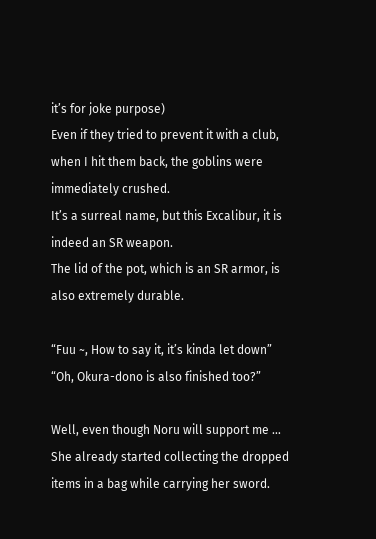it’s for joke purpose)
Even if they tried to prevent it with a club, when I hit them back, the goblins were immediately crushed.
It’s a surreal name, but this Excalibur, it is indeed an SR weapon.
The lid of the pot, which is an SR armor, is also extremely durable.

“Fuu ~, How to say it, it’s kinda let down”
“Oh, Okura-dono is also finished too?”

Well, even though Noru will support me … She already started collecting the dropped items in a bag while carrying her sword.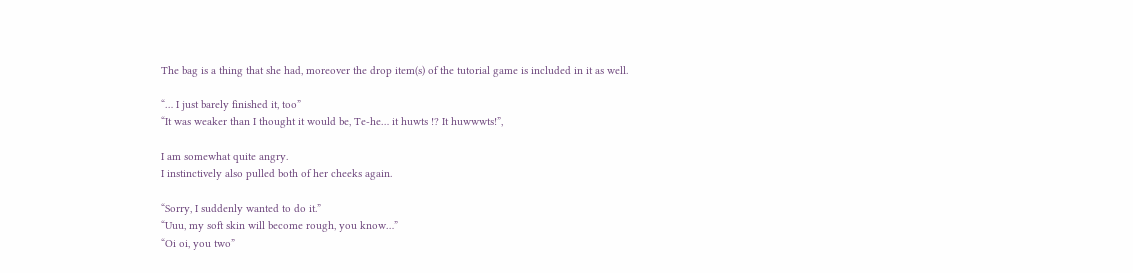The bag is a thing that she had, moreover the drop item(s) of the tutorial game is included in it as well.

“… I just barely finished it, too”
“It was weaker than I thought it would be, Te-he… it huwts !? It huwwwts!”,

I am somewhat quite angry.
I instinctively also pulled both of her cheeks again.

“Sorry, I suddenly wanted to do it.”
“Uuu, my soft skin will become rough, you know…”
“Oi oi, you two”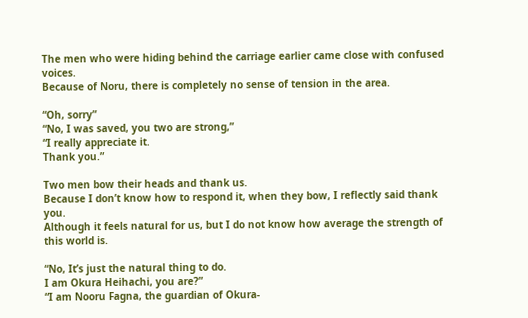The men who were hiding behind the carriage earlier came close with confused voices.
Because of Noru, there is completely no sense of tension in the area.

“Oh, sorry”
“No, I was saved, you two are strong,”
“I really appreciate it.
Thank you.”

Two men bow their heads and thank us.
Because I don’t know how to respond it, when they bow, I reflectly said thank you.
Although it feels natural for us, but I do not know how average the strength of this world is.

“No, It’s just the natural thing to do.
I am Okura Heihachi, you are?”
“I am Nooru Fagna, the guardian of Okura-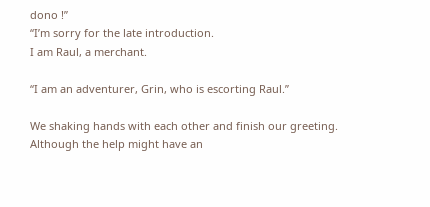dono !”
“I’m sorry for the late introduction.
I am Raul, a merchant.

“I am an adventurer, Grin, who is escorting Raul.”

We shaking hands with each other and finish our greeting.
Although the help might have an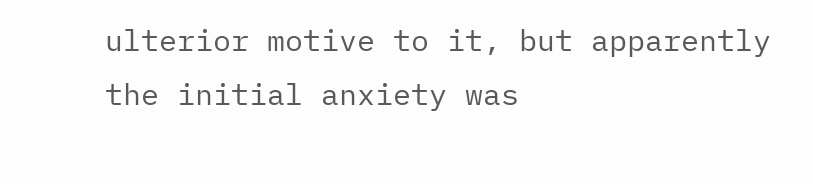ulterior motive to it, but apparently the initial anxiety was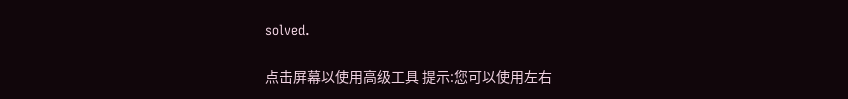solved.

点击屏幕以使用高级工具 提示:您可以使用左右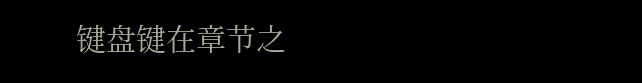键盘键在章节之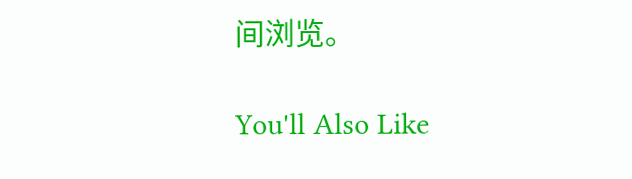间浏览。

You'll Also Like